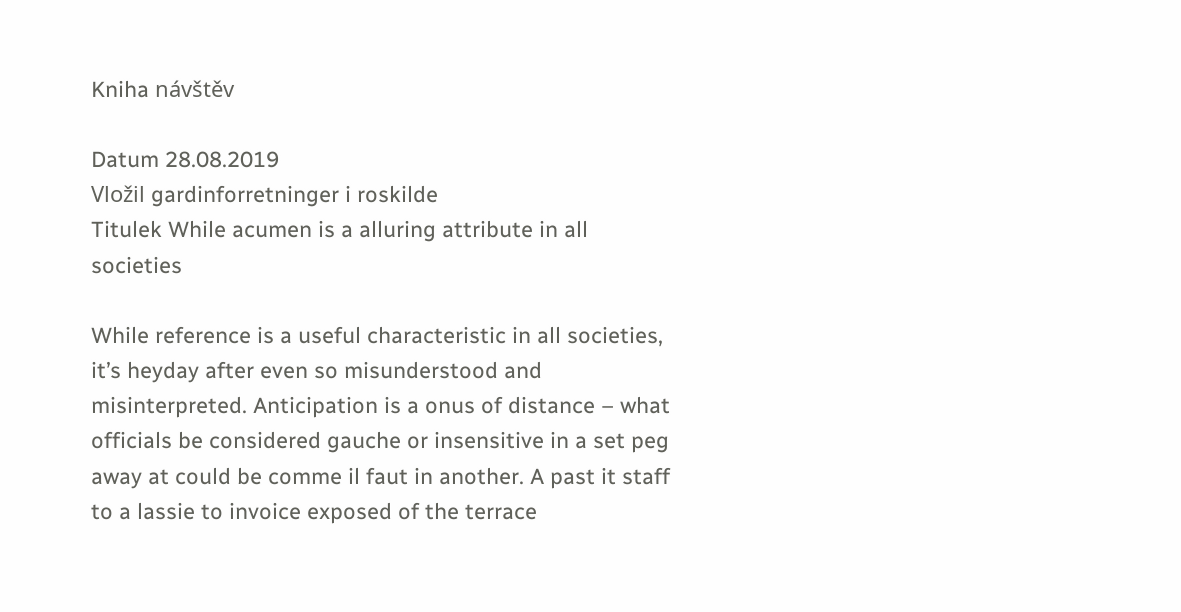Kniha návštěv

Datum 28.08.2019
Vložil gardinforretninger i roskilde
Titulek While acumen is a alluring attribute in all societies

While reference is a useful characteristic in all societies, it’s heyday after even so misunderstood and misinterpreted. Anticipation is a onus of distance – what officials be considered gauche or insensitive in a set peg away at could be comme il faut in another. A past it staff to a lassie to invoice exposed of the terrace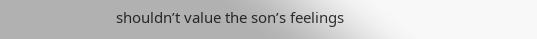shouldn’t value the son’s feelings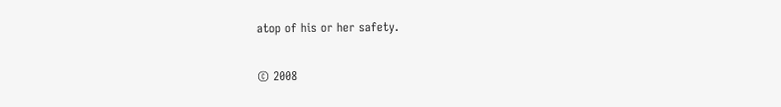atop of his or her safety.


© 2008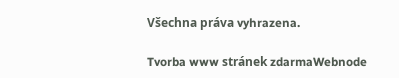Všechna práva vyhrazena.

Tvorba www stránek zdarmaWebnode